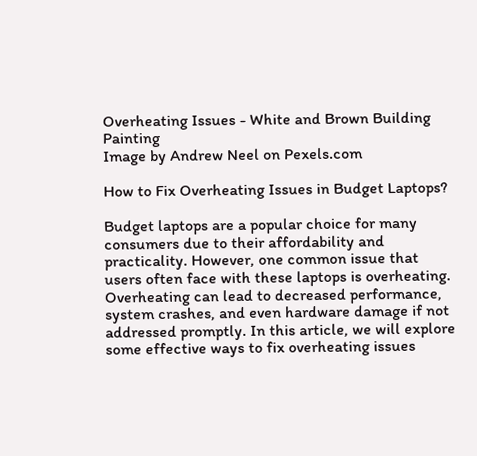Overheating Issues - White and Brown Building Painting
Image by Andrew Neel on Pexels.com

How to Fix Overheating Issues in Budget Laptops?

Budget laptops are a popular choice for many consumers due to their affordability and practicality. However, one common issue that users often face with these laptops is overheating. Overheating can lead to decreased performance, system crashes, and even hardware damage if not addressed promptly. In this article, we will explore some effective ways to fix overheating issues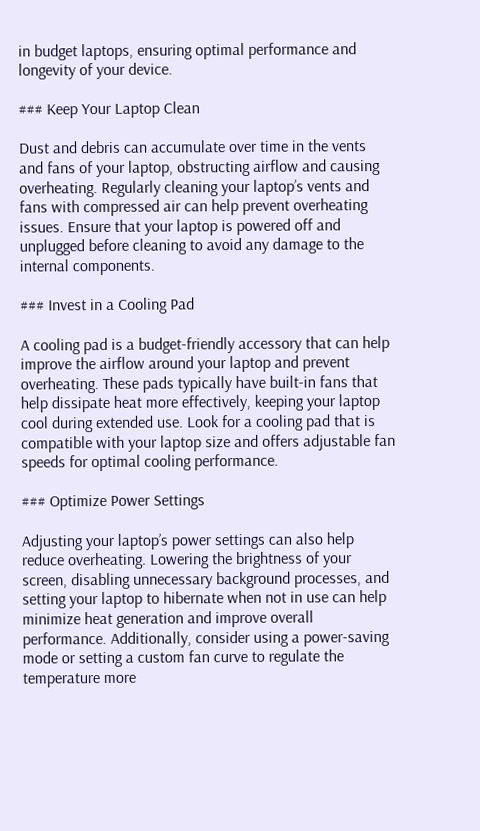in budget laptops, ensuring optimal performance and longevity of your device.

### Keep Your Laptop Clean

Dust and debris can accumulate over time in the vents and fans of your laptop, obstructing airflow and causing overheating. Regularly cleaning your laptop’s vents and fans with compressed air can help prevent overheating issues. Ensure that your laptop is powered off and unplugged before cleaning to avoid any damage to the internal components.

### Invest in a Cooling Pad

A cooling pad is a budget-friendly accessory that can help improve the airflow around your laptop and prevent overheating. These pads typically have built-in fans that help dissipate heat more effectively, keeping your laptop cool during extended use. Look for a cooling pad that is compatible with your laptop size and offers adjustable fan speeds for optimal cooling performance.

### Optimize Power Settings

Adjusting your laptop’s power settings can also help reduce overheating. Lowering the brightness of your screen, disabling unnecessary background processes, and setting your laptop to hibernate when not in use can help minimize heat generation and improve overall performance. Additionally, consider using a power-saving mode or setting a custom fan curve to regulate the temperature more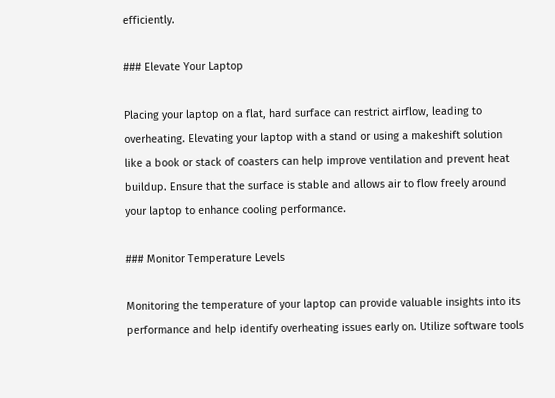efficiently.

### Elevate Your Laptop

Placing your laptop on a flat, hard surface can restrict airflow, leading to overheating. Elevating your laptop with a stand or using a makeshift solution like a book or stack of coasters can help improve ventilation and prevent heat buildup. Ensure that the surface is stable and allows air to flow freely around your laptop to enhance cooling performance.

### Monitor Temperature Levels

Monitoring the temperature of your laptop can provide valuable insights into its performance and help identify overheating issues early on. Utilize software tools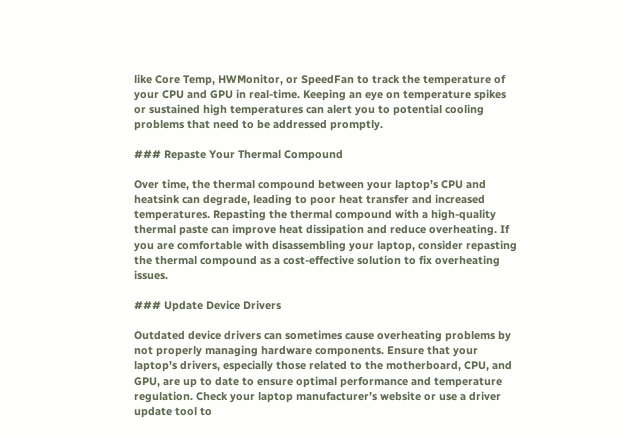like Core Temp, HWMonitor, or SpeedFan to track the temperature of your CPU and GPU in real-time. Keeping an eye on temperature spikes or sustained high temperatures can alert you to potential cooling problems that need to be addressed promptly.

### Repaste Your Thermal Compound

Over time, the thermal compound between your laptop’s CPU and heatsink can degrade, leading to poor heat transfer and increased temperatures. Repasting the thermal compound with a high-quality thermal paste can improve heat dissipation and reduce overheating. If you are comfortable with disassembling your laptop, consider repasting the thermal compound as a cost-effective solution to fix overheating issues.

### Update Device Drivers

Outdated device drivers can sometimes cause overheating problems by not properly managing hardware components. Ensure that your laptop’s drivers, especially those related to the motherboard, CPU, and GPU, are up to date to ensure optimal performance and temperature regulation. Check your laptop manufacturer’s website or use a driver update tool to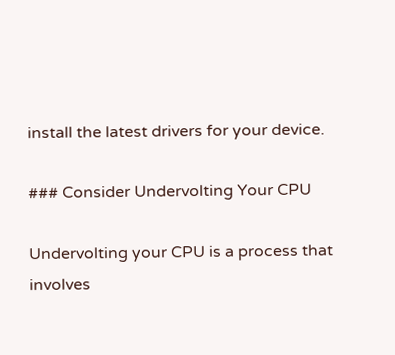install the latest drivers for your device.

### Consider Undervolting Your CPU

Undervolting your CPU is a process that involves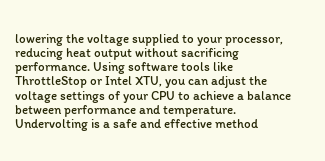lowering the voltage supplied to your processor, reducing heat output without sacrificing performance. Using software tools like ThrottleStop or Intel XTU, you can adjust the voltage settings of your CPU to achieve a balance between performance and temperature. Undervolting is a safe and effective method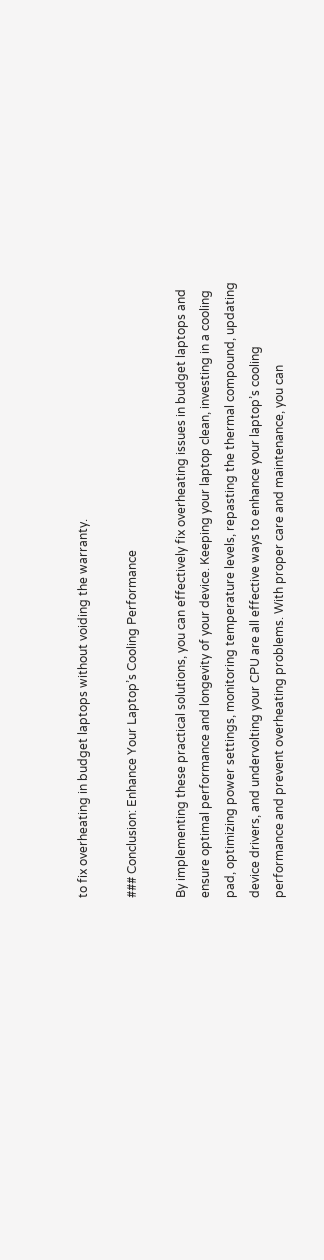to fix overheating in budget laptops without voiding the warranty.

### Conclusion: Enhance Your Laptop’s Cooling Performance

By implementing these practical solutions, you can effectively fix overheating issues in budget laptops and ensure optimal performance and longevity of your device. Keeping your laptop clean, investing in a cooling pad, optimizing power settings, monitoring temperature levels, repasting the thermal compound, updating device drivers, and undervolting your CPU are all effective ways to enhance your laptop’s cooling performance and prevent overheating problems. With proper care and maintenance, you can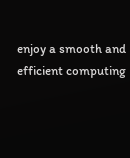enjoy a smooth and efficient computing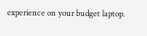experience on your budget laptop.